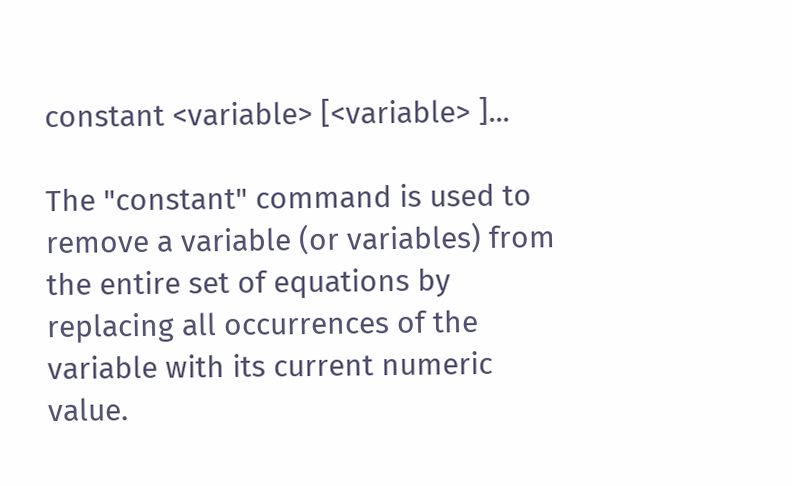constant <variable> [<variable> ]...

The "constant" command is used to remove a variable (or variables) from the entire set of equations by replacing all occurrences of the variable with its current numeric value.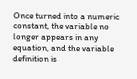Once turned into a numeric constant, the variable no longer appears in any equation, and the variable definition is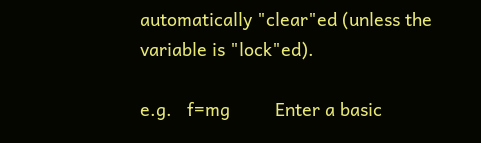automatically "clear"ed (unless the variable is "lock"ed).

e.g.   f=mg         Enter a basic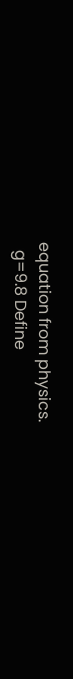equation from physics.
  g=9.8 Define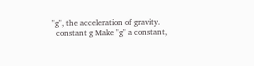"g", the acceleration of gravity.
  constant g Make "g" a constant,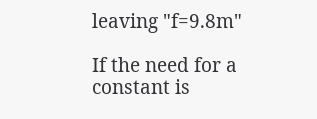leaving "f=9.8m"

If the need for a constant is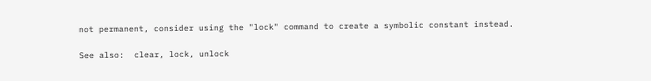not permanent, consider using the "lock" command to create a symbolic constant instead.

See also:  clear, lock, unlock